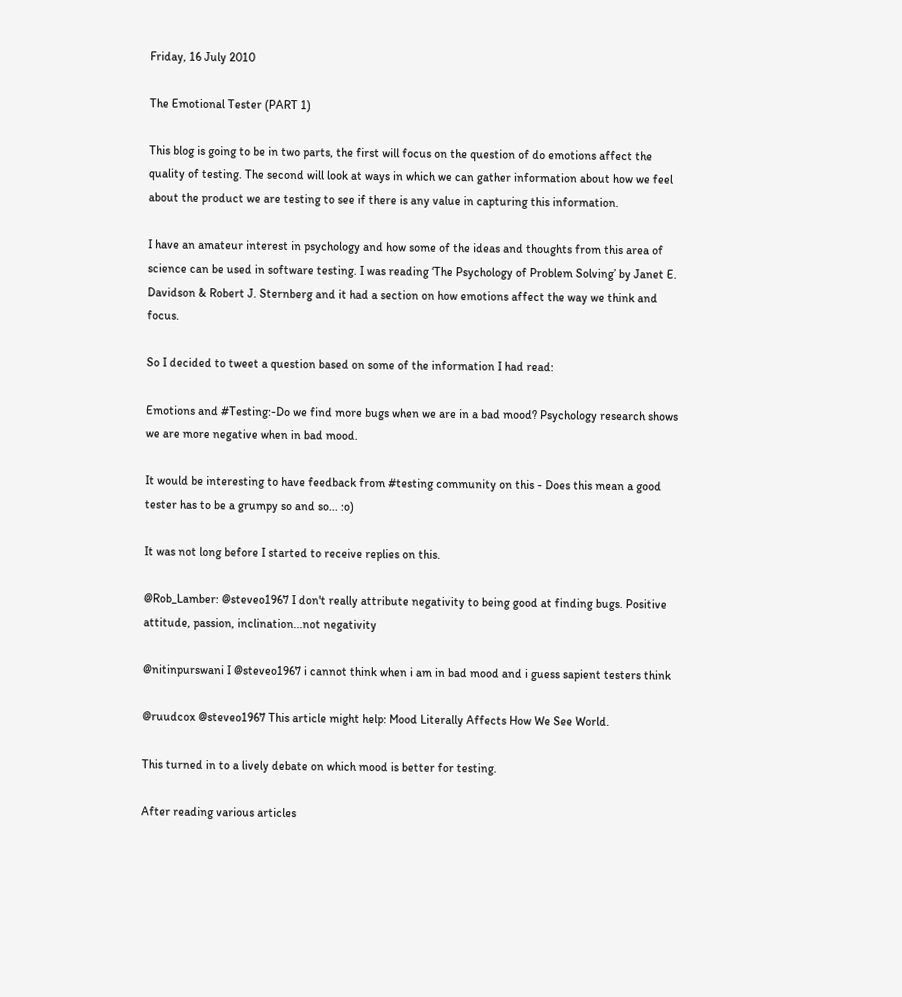Friday, 16 July 2010

The Emotional Tester (PART 1)

This blog is going to be in two parts, the first will focus on the question of do emotions affect the quality of testing. The second will look at ways in which we can gather information about how we feel about the product we are testing to see if there is any value in capturing this information.

I have an amateur interest in psychology and how some of the ideas and thoughts from this area of science can be used in software testing. I was reading ‘The Psychology of Problem Solving’ by Janet E. Davidson & Robert J. Sternberg and it had a section on how emotions affect the way we think and focus.

So I decided to tweet a question based on some of the information I had read:

Emotions and #Testing:-Do we find more bugs when we are in a bad mood? Psychology research shows we are more negative when in bad mood.

It would be interesting to have feedback from #testing community on this - Does this mean a good tester has to be a grumpy so and so... :o)

It was not long before I started to receive replies on this.

@Rob_Lamber: @steveo1967 I don't really attribute negativity to being good at finding bugs. Positive attitude, passion, inclination...not negativity

@nitinpurswani I @steveo1967 i cannot think when i am in bad mood and i guess sapient testers think

@ruudcox @steveo1967 This article might help: Mood Literally Affects How We See World.

This turned in to a lively debate on which mood is better for testing.

After reading various articles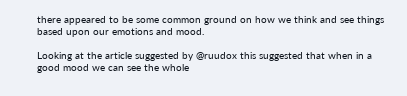there appeared to be some common ground on how we think and see things based upon our emotions and mood.

Looking at the article suggested by @ruudox this suggested that when in a good mood we can see the whole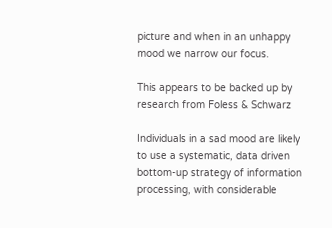picture and when in an unhappy mood we narrow our focus.

This appears to be backed up by research from Foless & Schwarz

Individuals in a sad mood are likely to use a systematic, data driven bottom-up strategy of information processing, with considerable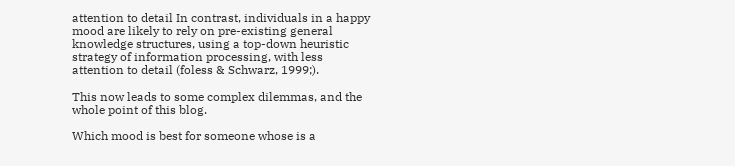attention to detail In contrast, individuals in a happy mood are likely to rely on pre-existing general knowledge structures, using a top-down heuristic strategy of information processing, with less attention to detail (foless & Schwarz, 1999;).

This now leads to some complex dilemmas, and the whole point of this blog.

Which mood is best for someone whose is a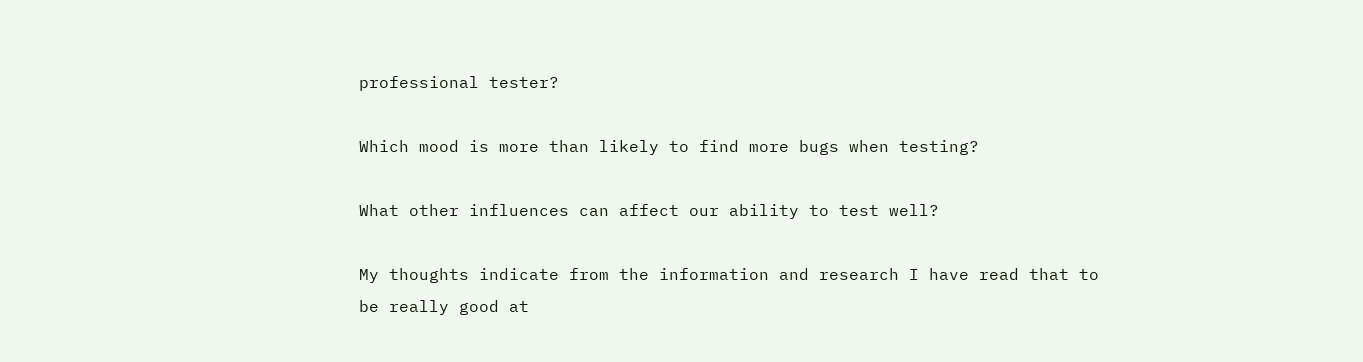professional tester?

Which mood is more than likely to find more bugs when testing?

What other influences can affect our ability to test well?

My thoughts indicate from the information and research I have read that to be really good at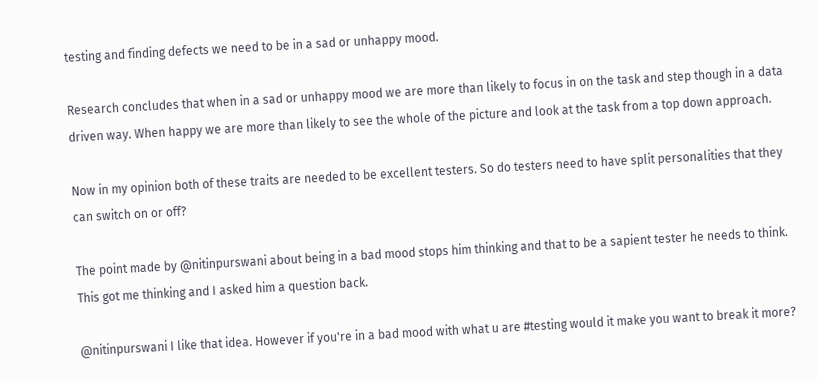testing and finding defects we need to be in a sad or unhappy mood.

Research concludes that when in a sad or unhappy mood we are more than likely to focus in on the task and step though in a data driven way. When happy we are more than likely to see the whole of the picture and look at the task from a top down approach.

Now in my opinion both of these traits are needed to be excellent testers. So do testers need to have split personalities that they can switch on or off?

The point made by @nitinpurswani about being in a bad mood stops him thinking and that to be a sapient tester he needs to think. This got me thinking and I asked him a question back.

@nitinpurswani I like that idea. However if you're in a bad mood with what u are #testing would it make you want to break it more?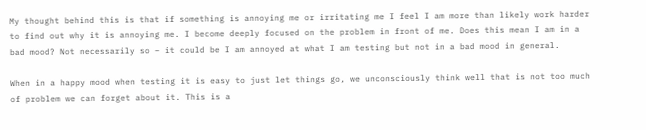My thought behind this is that if something is annoying me or irritating me I feel I am more than likely work harder to find out why it is annoying me. I become deeply focused on the problem in front of me. Does this mean I am in a bad mood? Not necessarily so – it could be I am annoyed at what I am testing but not in a bad mood in general.

When in a happy mood when testing it is easy to just let things go, we unconsciously think well that is not too much of problem we can forget about it. This is a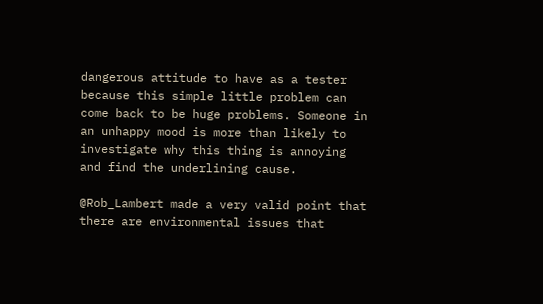dangerous attitude to have as a tester because this simple little problem can come back to be huge problems. Someone in an unhappy mood is more than likely to investigate why this thing is annoying and find the underlining cause.

@Rob_Lambert made a very valid point that there are environmental issues that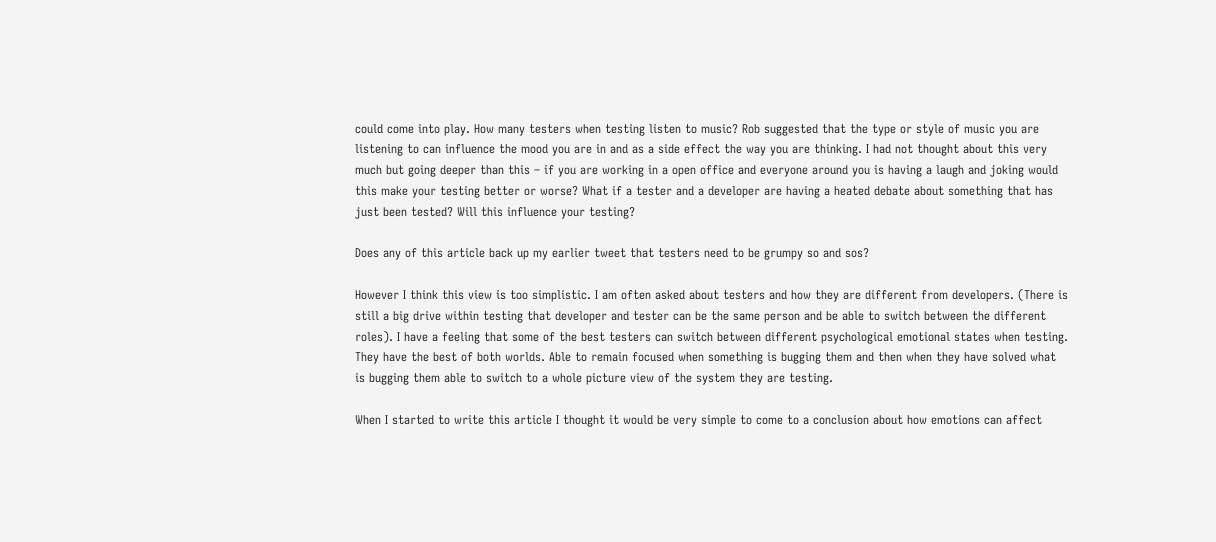could come into play. How many testers when testing listen to music? Rob suggested that the type or style of music you are listening to can influence the mood you are in and as a side effect the way you are thinking. I had not thought about this very much but going deeper than this – if you are working in a open office and everyone around you is having a laugh and joking would this make your testing better or worse? What if a tester and a developer are having a heated debate about something that has just been tested? Will this influence your testing?

Does any of this article back up my earlier tweet that testers need to be grumpy so and sos?

However I think this view is too simplistic. I am often asked about testers and how they are different from developers. (There is still a big drive within testing that developer and tester can be the same person and be able to switch between the different roles). I have a feeling that some of the best testers can switch between different psychological emotional states when testing. They have the best of both worlds. Able to remain focused when something is bugging them and then when they have solved what is bugging them able to switch to a whole picture view of the system they are testing.

When I started to write this article I thought it would be very simple to come to a conclusion about how emotions can affect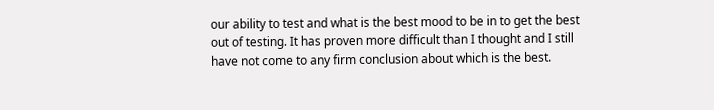our ability to test and what is the best mood to be in to get the best out of testing. It has proven more difficult than I thought and I still have not come to any firm conclusion about which is the best.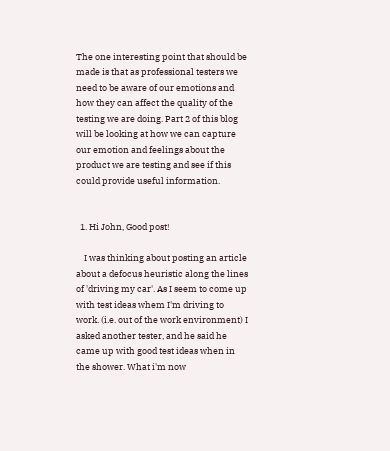The one interesting point that should be made is that as professional testers we need to be aware of our emotions and how they can affect the quality of the testing we are doing. Part 2 of this blog will be looking at how we can capture our emotion and feelings about the product we are testing and see if this could provide useful information.


  1. Hi John, Good post!

    I was thinking about posting an article about a defocus heuristic along the lines of 'driving my car'. As I seem to come up with test ideas whem I'm driving to work. (i.e. out of the work environment) I asked another tester, and he said he came up with good test ideas when in the shower. What i'm now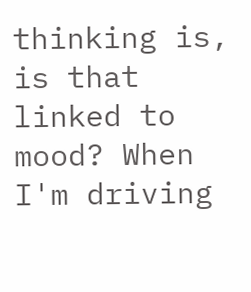thinking is, is that linked to mood? When I'm driving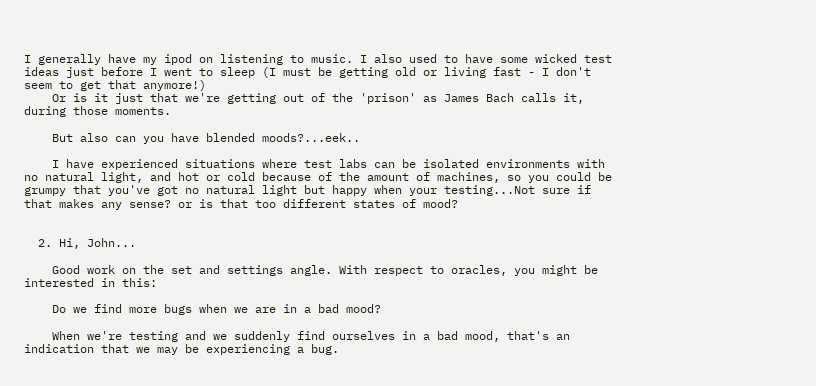I generally have my ipod on listening to music. I also used to have some wicked test ideas just before I went to sleep (I must be getting old or living fast - I don't seem to get that anymore!)
    Or is it just that we're getting out of the 'prison' as James Bach calls it, during those moments.

    But also can you have blended moods?...eek..

    I have experienced situations where test labs can be isolated environments with no natural light, and hot or cold because of the amount of machines, so you could be grumpy that you've got no natural light but happy when your testing...Not sure if that makes any sense? or is that too different states of mood?


  2. Hi, John...

    Good work on the set and settings angle. With respect to oracles, you might be interested in this:

    Do we find more bugs when we are in a bad mood?

    When we're testing and we suddenly find ourselves in a bad mood, that's an indication that we may be experiencing a bug.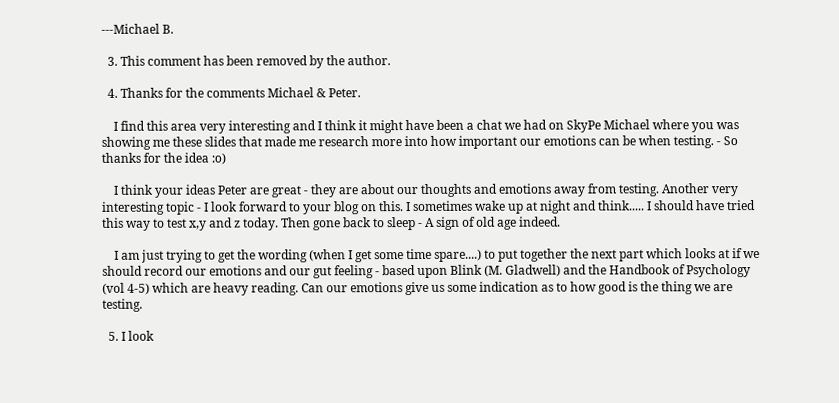---Michael B.

  3. This comment has been removed by the author.

  4. Thanks for the comments Michael & Peter.

    I find this area very interesting and I think it might have been a chat we had on SkyPe Michael where you was showing me these slides that made me research more into how important our emotions can be when testing. - So thanks for the idea :o)

    I think your ideas Peter are great - they are about our thoughts and emotions away from testing. Another very interesting topic - I look forward to your blog on this. I sometimes wake up at night and think..... I should have tried this way to test x,y and z today. Then gone back to sleep - A sign of old age indeed.

    I am just trying to get the wording (when I get some time spare....) to put together the next part which looks at if we should record our emotions and our gut feeling - based upon Blink (M. Gladwell) and the Handbook of Psychology (vol 4-5) which are heavy reading. Can our emotions give us some indication as to how good is the thing we are testing.

  5. I look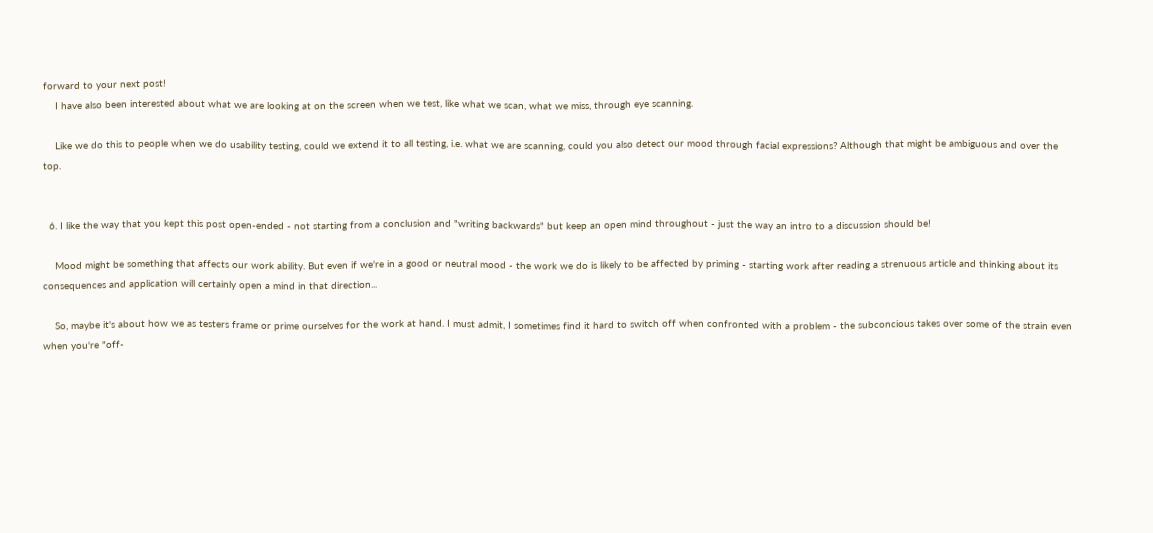forward to your next post!
    I have also been interested about what we are looking at on the screen when we test, like what we scan, what we miss, through eye scanning.

    Like we do this to people when we do usability testing, could we extend it to all testing, i.e. what we are scanning, could you also detect our mood through facial expressions? Although that might be ambiguous and over the top.


  6. I like the way that you kept this post open-ended - not starting from a conclusion and "writing backwards" but keep an open mind throughout - just the way an intro to a discussion should be!

    Mood might be something that affects our work ability. But even if we're in a good or neutral mood - the work we do is likely to be affected by priming - starting work after reading a strenuous article and thinking about its consequences and application will certainly open a mind in that direction...

    So, maybe it's about how we as testers frame or prime ourselves for the work at hand. I must admit, I sometimes find it hard to switch off when confronted with a problem - the subconcious takes over some of the strain even when you're "off-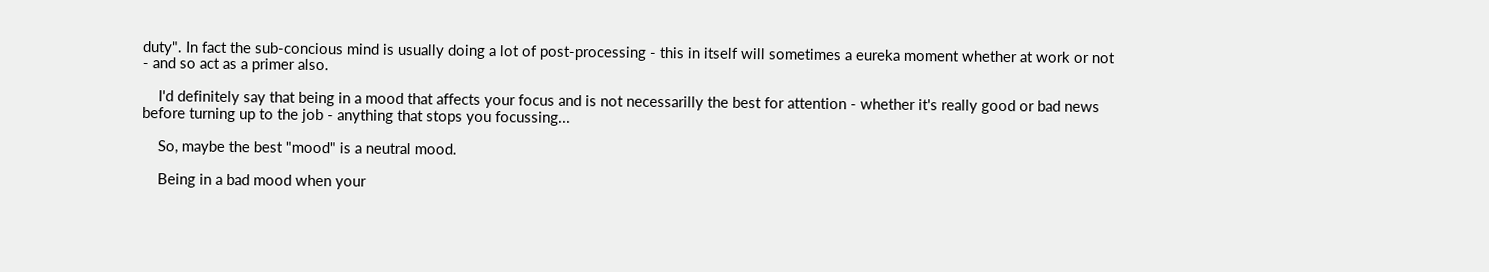duty". In fact the sub-concious mind is usually doing a lot of post-processing - this in itself will sometimes a eureka moment whether at work or not - and so act as a primer also.

    I'd definitely say that being in a mood that affects your focus and is not necessarilly the best for attention - whether it's really good or bad news before turning up to the job - anything that stops you focussing...

    So, maybe the best "mood" is a neutral mood.

    Being in a bad mood when your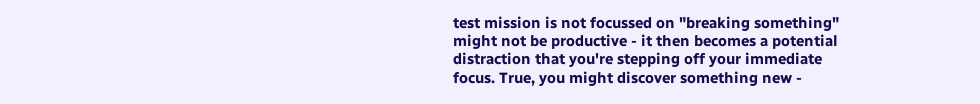test mission is not focussed on "breaking something" might not be productive - it then becomes a potential distraction that you're stepping off your immediate focus. True, you might discover something new -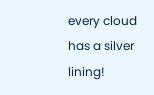every cloud has a silver lining!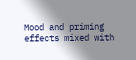Mood and priming effects mixed with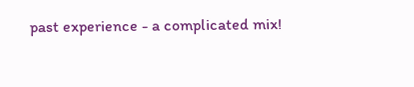past experience - a complicated mix!